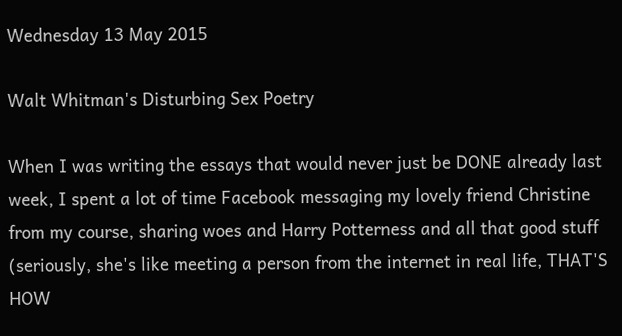Wednesday 13 May 2015

Walt Whitman's Disturbing Sex Poetry

When I was writing the essays that would never just be DONE already last week, I spent a lot of time Facebook messaging my lovely friend Christine from my course, sharing woes and Harry Potterness and all that good stuff (seriously, she's like meeting a person from the internet in real life, THAT'S HOW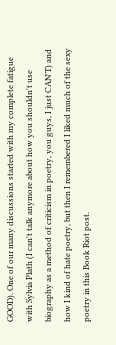GOOD). One of our many discussions started with my complete fatigue with Sylvia Plath (I can't talk anymore about how you shouldn't use biography as a method of criticism in poetry, you guys, I just CAN'T) and how I kind of hate poetry, but then I remembered I liked much of the sexy poetry in this Book Riot post.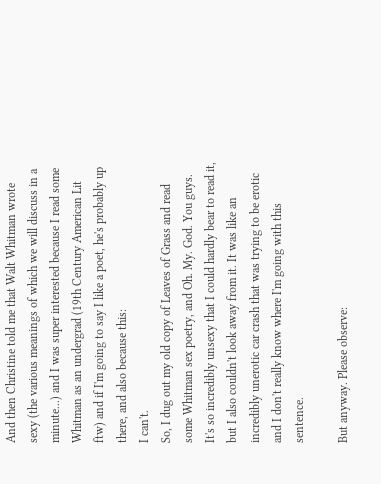And then Christine told me that Walt Whitman wrote sexy (the various meanings of which we will discuss in a minute...) and I was super interested because I read some Whitman as an undergrad (19th Century American Lit ftw) and if I'm going to say I like a poet, he's probably up there, and also because this:
I can't.
So, I dug out my old copy of Leaves of Grass and read some Whitman sex poetry, and Oh. My. God. You guys. It's so incredibly unsexy that I could hardly bear to read it, but I also couldn't look away from it. It was like an incredibly unerotic car crash that was trying to be erotic and I don't really know where I'm going with this sentence.

But anyway. Please observe: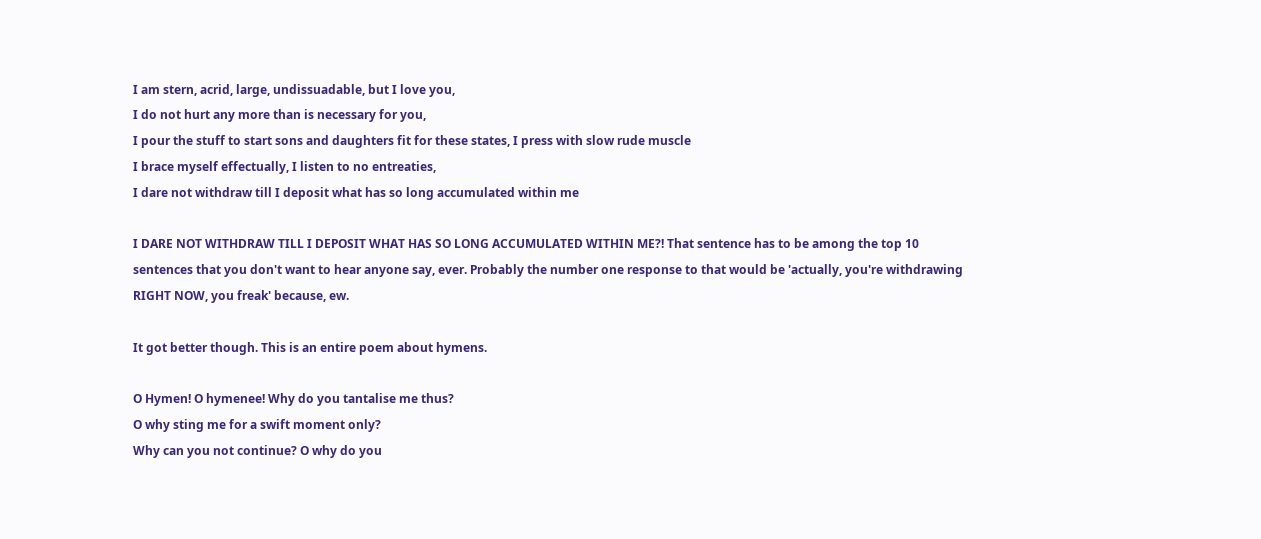I am stern, acrid, large, undissuadable, but I love you,
I do not hurt any more than is necessary for you,
I pour the stuff to start sons and daughters fit for these states, I press with slow rude muscle
I brace myself effectually, I listen to no entreaties,
I dare not withdraw till I deposit what has so long accumulated within me

I DARE NOT WITHDRAW TILL I DEPOSIT WHAT HAS SO LONG ACCUMULATED WITHIN ME?! That sentence has to be among the top 10 sentences that you don't want to hear anyone say, ever. Probably the number one response to that would be 'actually, you're withdrawing RIGHT NOW, you freak' because, ew.

It got better though. This is an entire poem about hymens.

O Hymen! O hymenee! Why do you tantalise me thus?
O why sting me for a swift moment only?
Why can you not continue? O why do you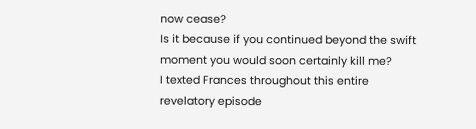now cease?
Is it because if you continued beyond the swift moment you would soon certainly kill me?
I texted Frances throughout this entire revelatory episode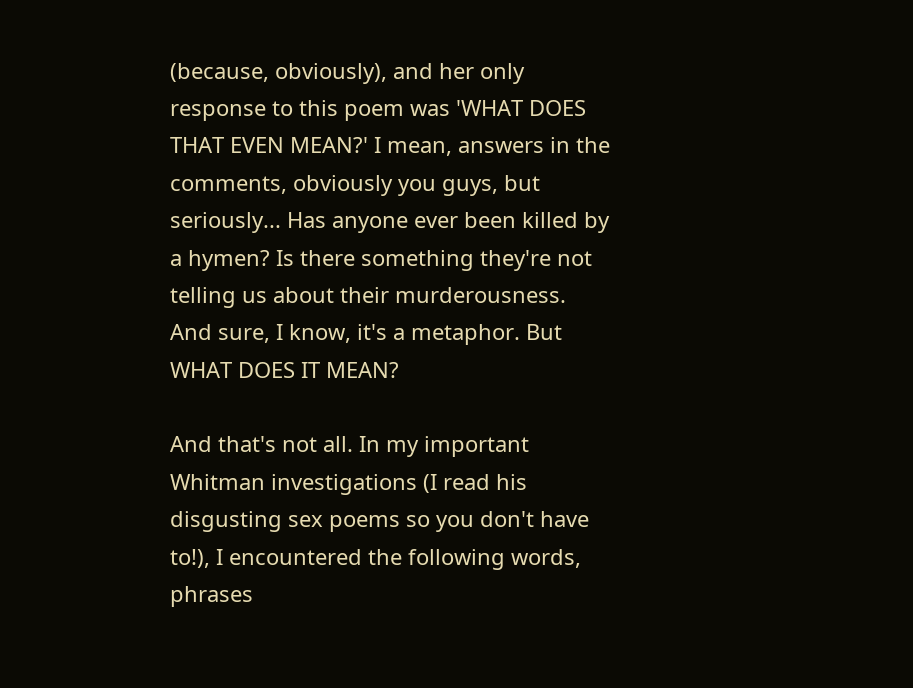(because, obviously), and her only response to this poem was 'WHAT DOES THAT EVEN MEAN?' I mean, answers in the comments, obviously you guys, but seriously... Has anyone ever been killed by a hymen? Is there something they're not telling us about their murderousness. And sure, I know, it's a metaphor. But WHAT DOES IT MEAN?

And that's not all. In my important Whitman investigations (I read his disgusting sex poems so you don't have to!), I encountered the following words, phrases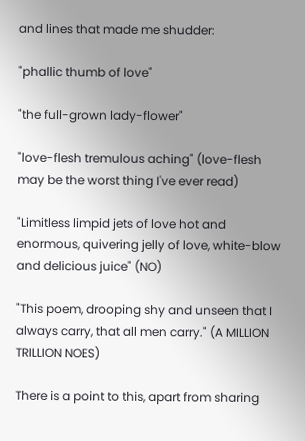and lines that made me shudder:

"phallic thumb of love"

"the full-grown lady-flower"

"love-flesh tremulous aching" (love-flesh may be the worst thing I've ever read)

"Limitless limpid jets of love hot and enormous, quivering jelly of love, white-blow and delicious juice" (NO)

"This poem, drooping shy and unseen that I always carry, that all men carry." (A MILLION TRILLION NOES)

There is a point to this, apart from sharing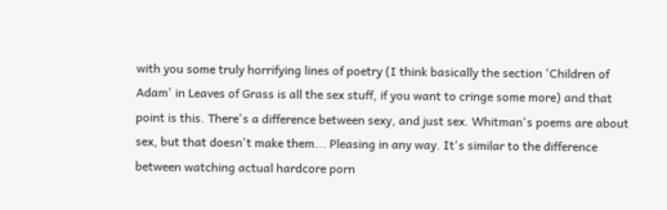with you some truly horrifying lines of poetry (I think basically the section 'Children of Adam' in Leaves of Grass is all the sex stuff, if you want to cringe some more) and that point is this. There's a difference between sexy, and just sex. Whitman's poems are about sex, but that doesn't make them... Pleasing in any way. It's similar to the difference between watching actual hardcore porn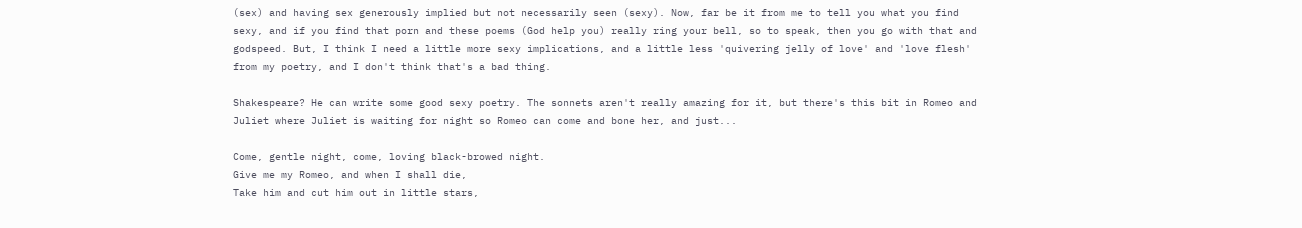(sex) and having sex generously implied but not necessarily seen (sexy). Now, far be it from me to tell you what you find sexy, and if you find that porn and these poems (God help you) really ring your bell, so to speak, then you go with that and godspeed. But, I think I need a little more sexy implications, and a little less 'quivering jelly of love' and 'love flesh' from my poetry, and I don't think that's a bad thing.

Shakespeare? He can write some good sexy poetry. The sonnets aren't really amazing for it, but there's this bit in Romeo and Juliet where Juliet is waiting for night so Romeo can come and bone her, and just...

Come, gentle night, come, loving black-browed night.
Give me my Romeo, and when I shall die,
Take him and cut him out in little stars,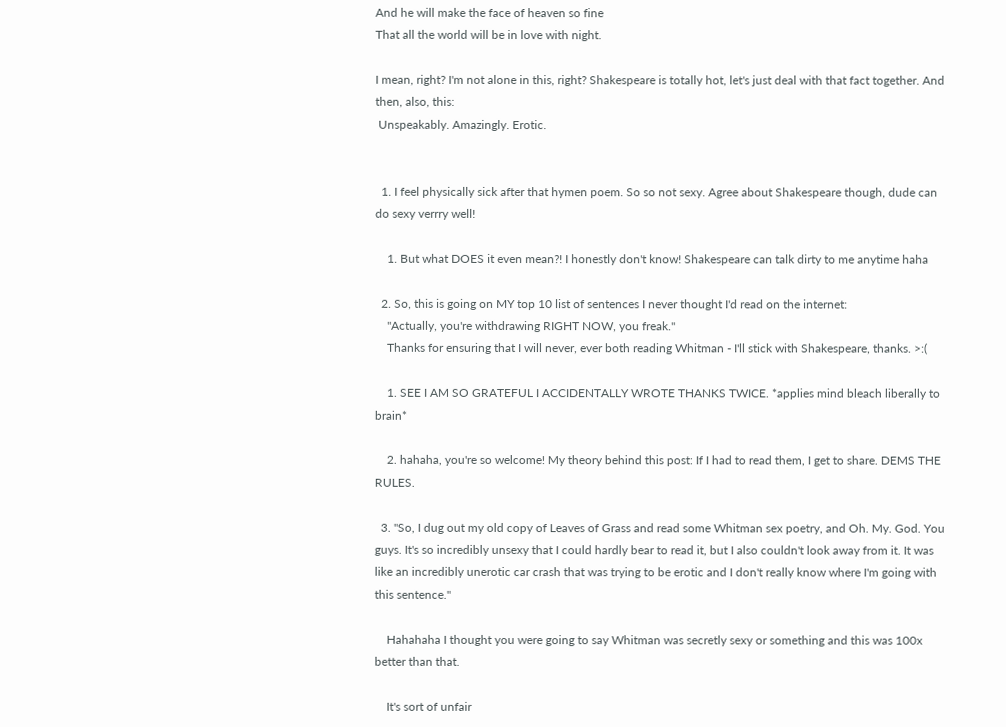And he will make the face of heaven so fine
That all the world will be in love with night.

I mean, right? I'm not alone in this, right? Shakespeare is totally hot, let's just deal with that fact together. And then, also, this:
 Unspeakably. Amazingly. Erotic.


  1. I feel physically sick after that hymen poem. So so not sexy. Agree about Shakespeare though, dude can do sexy verrry well!

    1. But what DOES it even mean?! I honestly don't know! Shakespeare can talk dirty to me anytime haha

  2. So, this is going on MY top 10 list of sentences I never thought I'd read on the internet:
    "Actually, you're withdrawing RIGHT NOW, you freak."
    Thanks for ensuring that I will never, ever both reading Whitman - I'll stick with Shakespeare, thanks. >:(

    1. SEE I AM SO GRATEFUL I ACCIDENTALLY WROTE THANKS TWICE. *applies mind bleach liberally to brain*

    2. hahaha, you're so welcome! My theory behind this post: If I had to read them, I get to share. DEMS THE RULES.

  3. "So, I dug out my old copy of Leaves of Grass and read some Whitman sex poetry, and Oh. My. God. You guys. It's so incredibly unsexy that I could hardly bear to read it, but I also couldn't look away from it. It was like an incredibly unerotic car crash that was trying to be erotic and I don't really know where I'm going with this sentence."

    Hahahaha I thought you were going to say Whitman was secretly sexy or something and this was 100x better than that.

    It's sort of unfair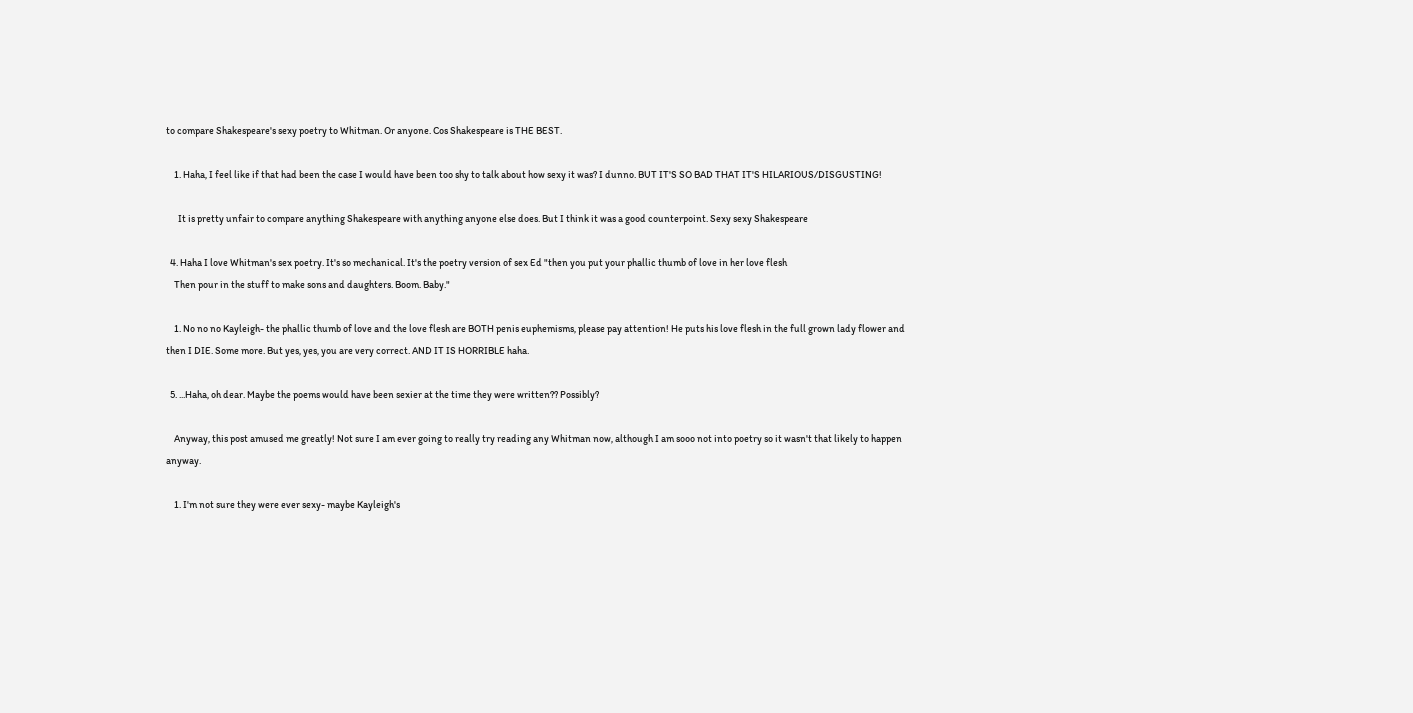to compare Shakespeare's sexy poetry to Whitman. Or anyone. Cos Shakespeare is THE BEST.

    1. Haha, I feel like if that had been the case I would have been too shy to talk about how sexy it was? I dunno. BUT IT'S SO BAD THAT IT'S HILARIOUS/DISGUSTING!

      It is pretty unfair to compare anything Shakespeare with anything anyone else does. But I think it was a good counterpoint. Sexy sexy Shakespeare

  4. Haha I love Whitman's sex poetry. It's so mechanical. It's the poetry version of sex Ed "then you put your phallic thumb of love in her love flesh
    Then pour in the stuff to make sons and daughters. Boom. Baby."

    1. No no no Kayleigh- the phallic thumb of love and the love flesh are BOTH penis euphemisms, please pay attention! He puts his love flesh in the full grown lady flower and then I DIE. Some more. But yes, yes, you are very correct. AND IT IS HORRIBLE haha.

  5. ...Haha, oh dear. Maybe the poems would have been sexier at the time they were written?? Possibly?

    Anyway, this post amused me greatly! Not sure I am ever going to really try reading any Whitman now, although I am sooo not into poetry so it wasn't that likely to happen anyway.

    1. I'm not sure they were ever sexy- maybe Kayleigh's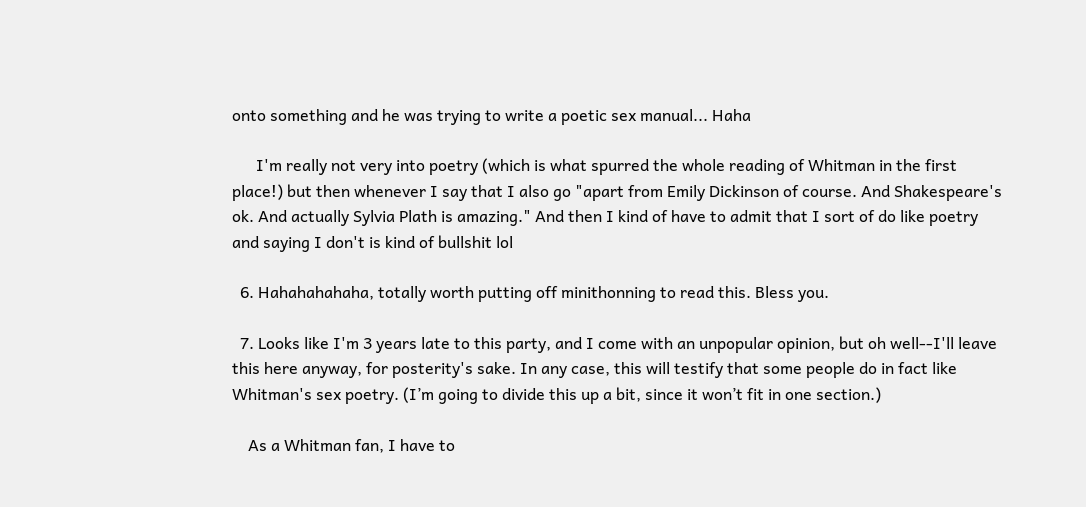onto something and he was trying to write a poetic sex manual... Haha

      I'm really not very into poetry (which is what spurred the whole reading of Whitman in the first place!) but then whenever I say that I also go "apart from Emily Dickinson of course. And Shakespeare's ok. And actually Sylvia Plath is amazing." And then I kind of have to admit that I sort of do like poetry and saying I don't is kind of bullshit lol

  6. Hahahahahaha, totally worth putting off minithonning to read this. Bless you.

  7. Looks like I'm 3 years late to this party, and I come with an unpopular opinion, but oh well--I'll leave this here anyway, for posterity's sake. In any case, this will testify that some people do in fact like Whitman's sex poetry. (I’m going to divide this up a bit, since it won’t fit in one section.)

    As a Whitman fan, I have to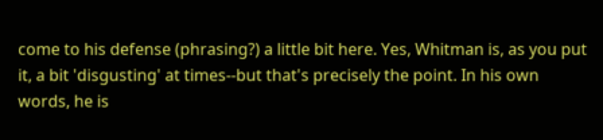come to his defense (phrasing?) a little bit here. Yes, Whitman is, as you put it, a bit 'disgusting' at times--but that's precisely the point. In his own words, he is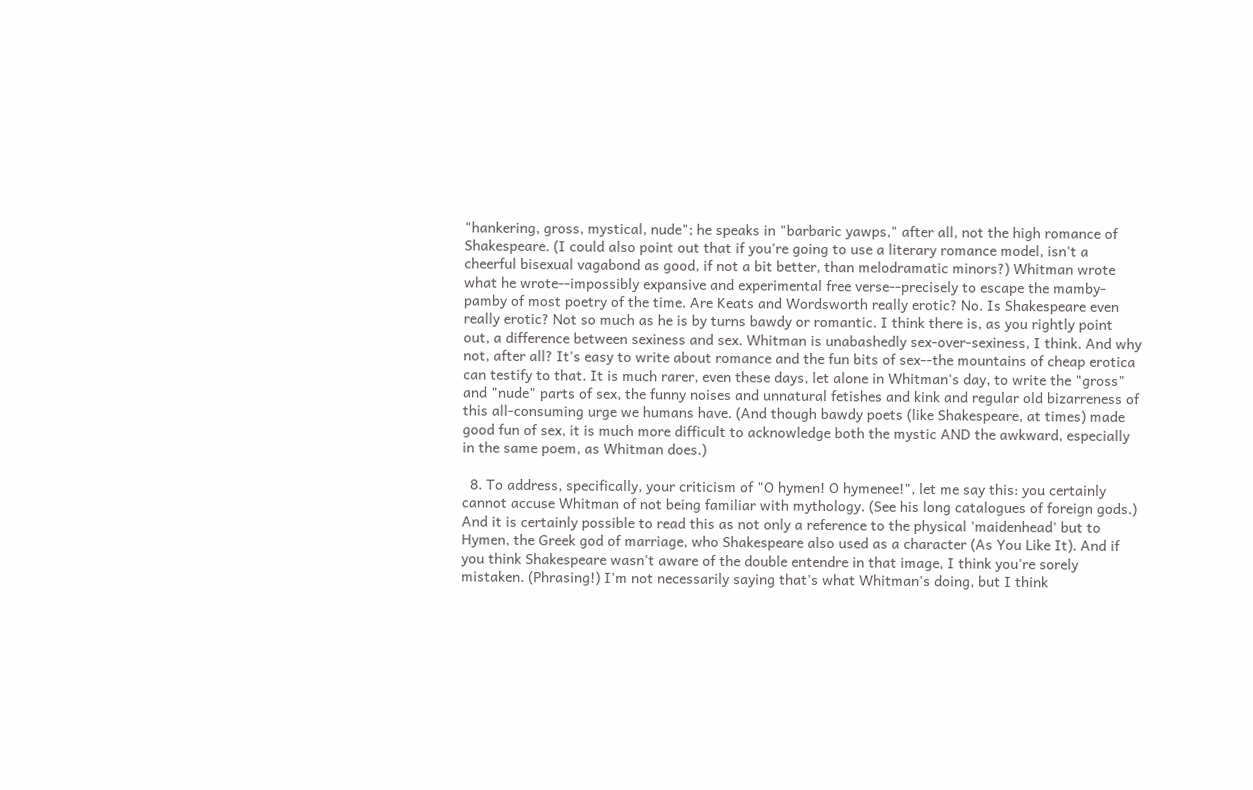"hankering, gross, mystical, nude"; he speaks in "barbaric yawps," after all, not the high romance of Shakespeare. (I could also point out that if you're going to use a literary romance model, isn't a cheerful bisexual vagabond as good, if not a bit better, than melodramatic minors?) Whitman wrote what he wrote--impossibly expansive and experimental free verse--precisely to escape the mamby-pamby of most poetry of the time. Are Keats and Wordsworth really erotic? No. Is Shakespeare even really erotic? Not so much as he is by turns bawdy or romantic. I think there is, as you rightly point out, a difference between sexiness and sex. Whitman is unabashedly sex-over-sexiness, I think. And why not, after all? It's easy to write about romance and the fun bits of sex--the mountains of cheap erotica can testify to that. It is much rarer, even these days, let alone in Whitman's day, to write the "gross" and "nude" parts of sex, the funny noises and unnatural fetishes and kink and regular old bizarreness of this all-consuming urge we humans have. (And though bawdy poets (like Shakespeare, at times) made good fun of sex, it is much more difficult to acknowledge both the mystic AND the awkward, especially in the same poem, as Whitman does.)

  8. To address, specifically, your criticism of "O hymen! O hymenee!", let me say this: you certainly cannot accuse Whitman of not being familiar with mythology. (See his long catalogues of foreign gods.) And it is certainly possible to read this as not only a reference to the physical 'maidenhead' but to Hymen, the Greek god of marriage, who Shakespeare also used as a character (As You Like It). And if you think Shakespeare wasn't aware of the double entendre in that image, I think you're sorely mistaken. (Phrasing!) I'm not necessarily saying that's what Whitman's doing, but I think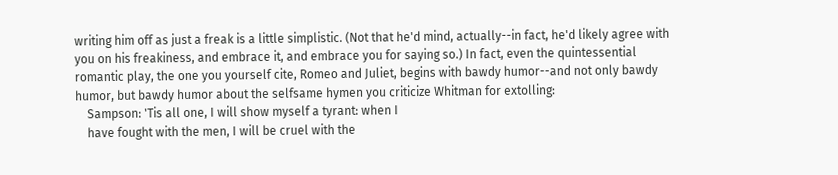writing him off as just a freak is a little simplistic. (Not that he'd mind, actually--in fact, he'd likely agree with you on his freakiness, and embrace it, and embrace you for saying so.) In fact, even the quintessential romantic play, the one you yourself cite, Romeo and Juliet, begins with bawdy humor--and not only bawdy humor, but bawdy humor about the selfsame hymen you criticize Whitman for extolling:
    Sampson: 'Tis all one, I will show myself a tyrant: when I
    have fought with the men, I will be cruel with the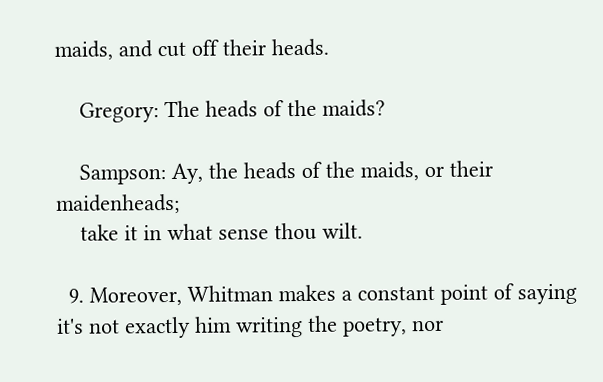maids, and cut off their heads.

    Gregory: The heads of the maids?

    Sampson: Ay, the heads of the maids, or their maidenheads;
    take it in what sense thou wilt.

  9. Moreover, Whitman makes a constant point of saying it's not exactly him writing the poetry, nor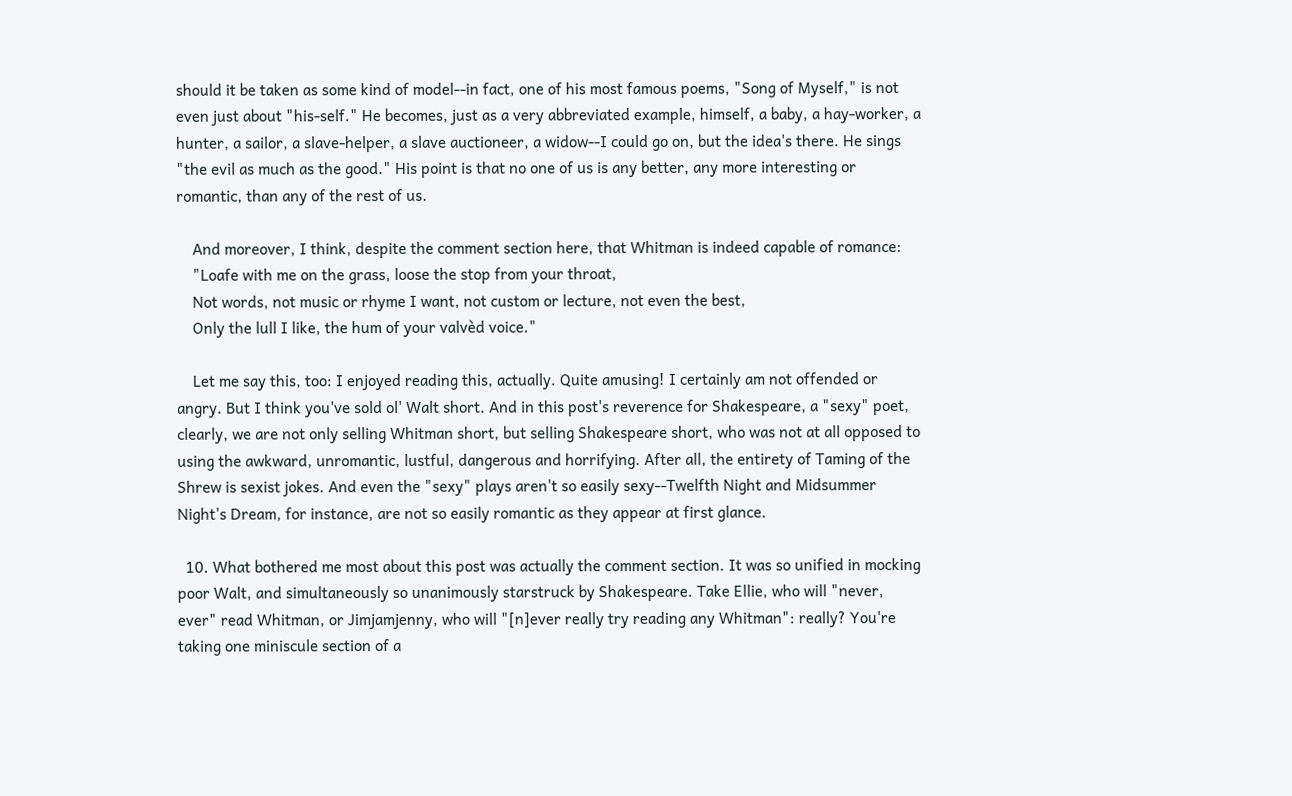should it be taken as some kind of model--in fact, one of his most famous poems, "Song of Myself," is not even just about "his-self." He becomes, just as a very abbreviated example, himself, a baby, a hay-worker, a hunter, a sailor, a slave-helper, a slave auctioneer, a widow--I could go on, but the idea's there. He sings "the evil as much as the good." His point is that no one of us is any better, any more interesting or romantic, than any of the rest of us.

    And moreover, I think, despite the comment section here, that Whitman is indeed capable of romance:
    "Loafe with me on the grass, loose the stop from your throat,
    Not words, not music or rhyme I want, not custom or lecture, not even the best,
    Only the lull I like, the hum of your valvèd voice."

    Let me say this, too: I enjoyed reading this, actually. Quite amusing! I certainly am not offended or angry. But I think you've sold ol' Walt short. And in this post's reverence for Shakespeare, a "sexy" poet, clearly, we are not only selling Whitman short, but selling Shakespeare short, who was not at all opposed to using the awkward, unromantic, lustful, dangerous and horrifying. After all, the entirety of Taming of the Shrew is sexist jokes. And even the "sexy" plays aren't so easily sexy--Twelfth Night and Midsummer Night's Dream, for instance, are not so easily romantic as they appear at first glance.

  10. What bothered me most about this post was actually the comment section. It was so unified in mocking poor Walt, and simultaneously so unanimously starstruck by Shakespeare. Take Ellie, who will "never, ever" read Whitman, or Jimjamjenny, who will "[n]ever really try reading any Whitman": really? You're taking one miniscule section of a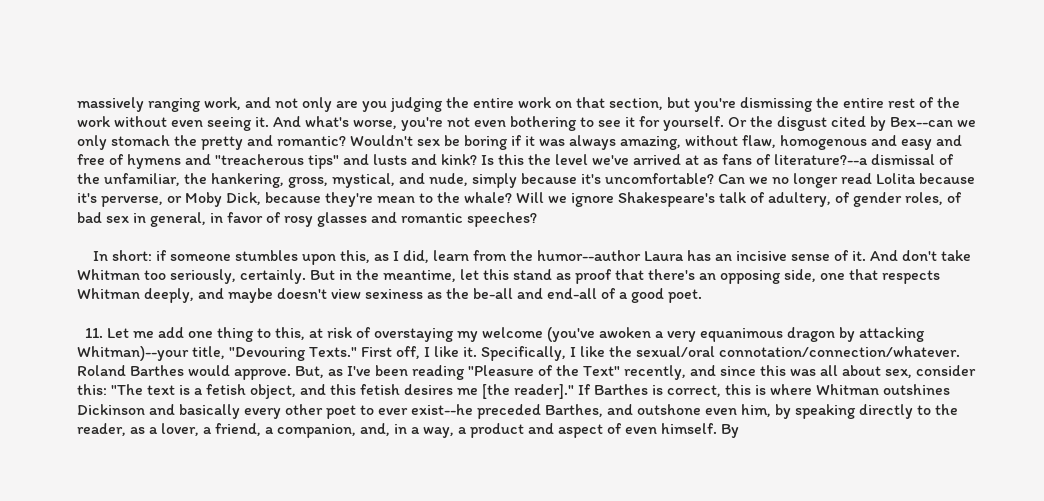massively ranging work, and not only are you judging the entire work on that section, but you're dismissing the entire rest of the work without even seeing it. And what's worse, you're not even bothering to see it for yourself. Or the disgust cited by Bex--can we only stomach the pretty and romantic? Wouldn't sex be boring if it was always amazing, without flaw, homogenous and easy and free of hymens and "treacherous tips" and lusts and kink? Is this the level we've arrived at as fans of literature?--a dismissal of the unfamiliar, the hankering, gross, mystical, and nude, simply because it's uncomfortable? Can we no longer read Lolita because it's perverse, or Moby Dick, because they're mean to the whale? Will we ignore Shakespeare's talk of adultery, of gender roles, of bad sex in general, in favor of rosy glasses and romantic speeches?

    In short: if someone stumbles upon this, as I did, learn from the humor--author Laura has an incisive sense of it. And don't take Whitman too seriously, certainly. But in the meantime, let this stand as proof that there's an opposing side, one that respects Whitman deeply, and maybe doesn't view sexiness as the be-all and end-all of a good poet.

  11. Let me add one thing to this, at risk of overstaying my welcome (you've awoken a very equanimous dragon by attacking Whitman)--your title, "Devouring Texts." First off, I like it. Specifically, I like the sexual/oral connotation/connection/whatever. Roland Barthes would approve. But, as I've been reading "Pleasure of the Text" recently, and since this was all about sex, consider this: "The text is a fetish object, and this fetish desires me [the reader]." If Barthes is correct, this is where Whitman outshines Dickinson and basically every other poet to ever exist--he preceded Barthes, and outshone even him, by speaking directly to the reader, as a lover, a friend, a companion, and, in a way, a product and aspect of even himself. By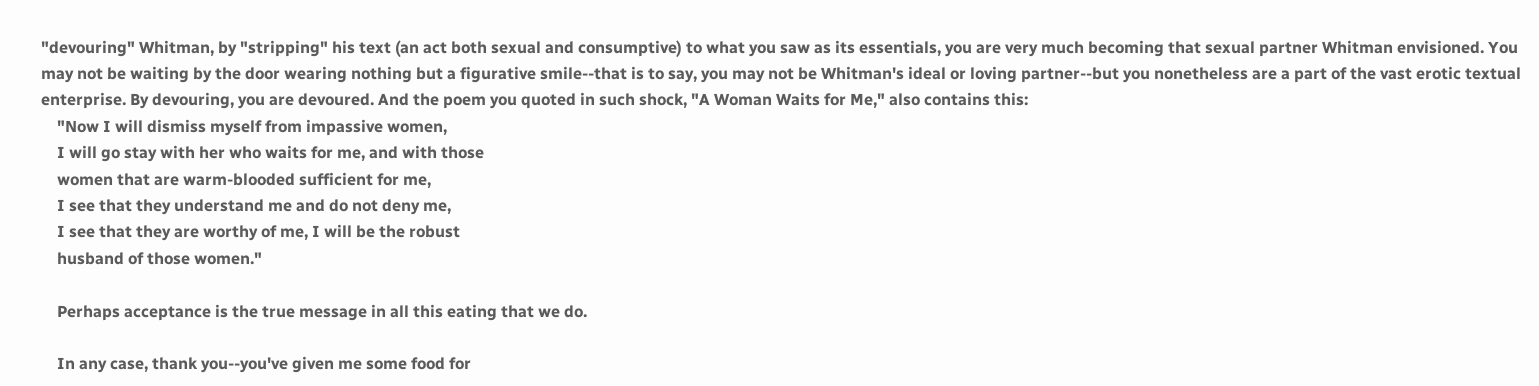"devouring" Whitman, by "stripping" his text (an act both sexual and consumptive) to what you saw as its essentials, you are very much becoming that sexual partner Whitman envisioned. You may not be waiting by the door wearing nothing but a figurative smile--that is to say, you may not be Whitman's ideal or loving partner--but you nonetheless are a part of the vast erotic textual enterprise. By devouring, you are devoured. And the poem you quoted in such shock, "A Woman Waits for Me," also contains this:
    "Now I will dismiss myself from impassive women,
    I will go stay with her who waits for me, and with those
    women that are warm-blooded sufficient for me,
    I see that they understand me and do not deny me,
    I see that they are worthy of me, I will be the robust
    husband of those women."

    Perhaps acceptance is the true message in all this eating that we do.

    In any case, thank you--you've given me some food for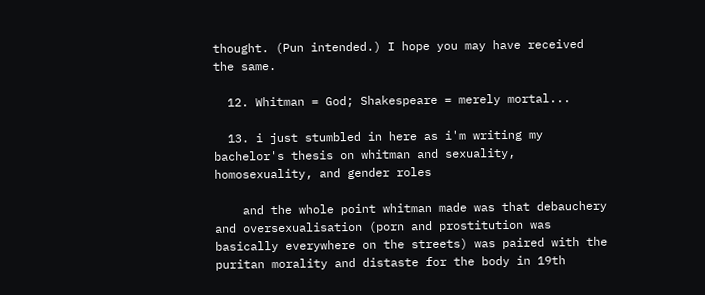thought. (Pun intended.) I hope you may have received the same.

  12. Whitman = God; Shakespeare = merely mortal...

  13. i just stumbled in here as i'm writing my bachelor's thesis on whitman and sexuality, homosexuality, and gender roles

    and the whole point whitman made was that debauchery and oversexualisation (porn and prostitution was basically everywhere on the streets) was paired with the puritan morality and distaste for the body in 19th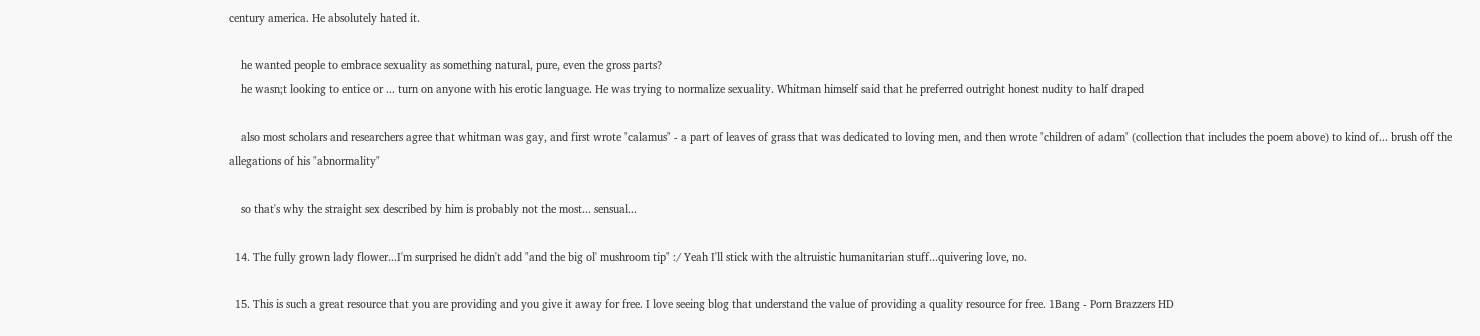century america. He absolutely hated it.

    he wanted people to embrace sexuality as something natural, pure, even the gross parts?
    he wasn;t looking to entice or ... turn on anyone with his erotic language. He was trying to normalize sexuality. Whitman himself said that he preferred outright honest nudity to half draped

    also most scholars and researchers agree that whitman was gay, and first wrote "calamus" - a part of leaves of grass that was dedicated to loving men, and then wrote "children of adam" (collection that includes the poem above) to kind of... brush off the allegations of his "abnormality"

    so that's why the straight sex described by him is probably not the most... sensual...

  14. The fully grown lady flower...I'm surprised he didn't add "and the big ol' mushroom tip" :/ Yeah I'll stick with the altruistic humanitarian stuff...quivering love, no.

  15. This is such a great resource that you are providing and you give it away for free. I love seeing blog that understand the value of providing a quality resource for free. 1Bang - Porn Brazzers HD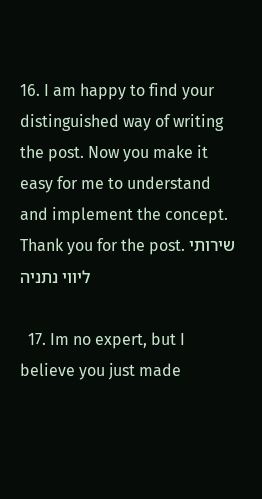16. I am happy to find your distinguished way of writing the post. Now you make it easy for me to understand and implement the concept. Thank you for the post. שירותי ליווי נתניה

  17. Im no expert, but I believe you just made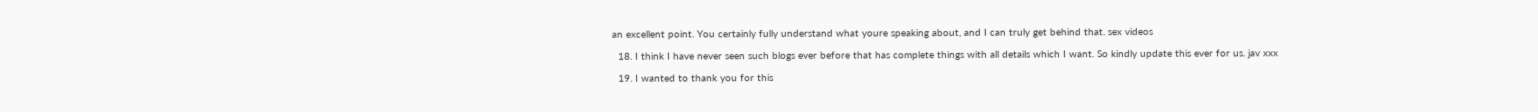an excellent point. You certainly fully understand what youre speaking about, and I can truly get behind that. sex videos

  18. I think I have never seen such blogs ever before that has complete things with all details which I want. So kindly update this ever for us. jav xxx

  19. I wanted to thank you for this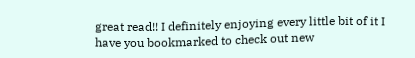great read!! I definitely enjoying every little bit of it I have you bookmarked to check out new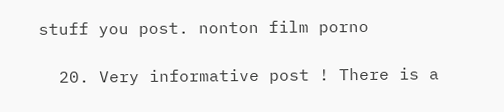stuff you post. nonton film porno

  20. Very informative post ! There is a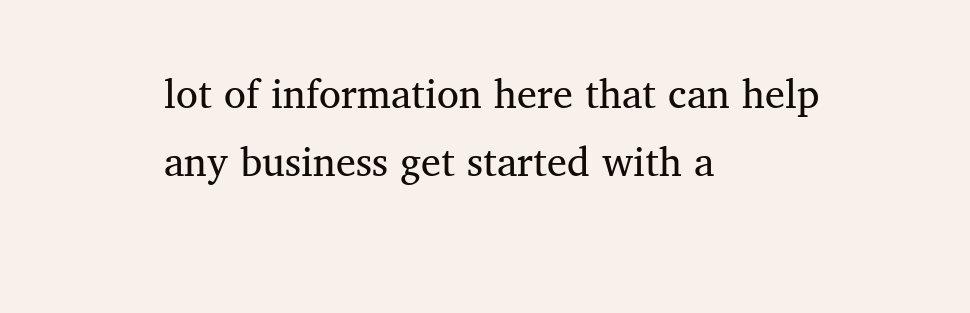lot of information here that can help any business get started with a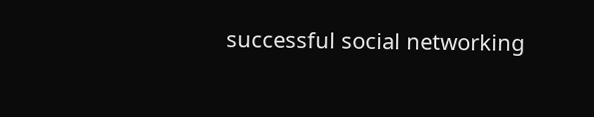successful social networking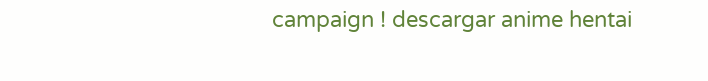campaign ! descargar anime hentai